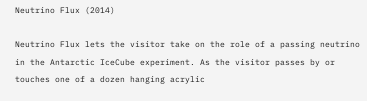Neutrino Flux (2014)

Neutrino Flux lets the visitor take on the role of a passing neutrino in the Antarctic IceCube experiment. As the visitor passes by or touches one of a dozen hanging acrylic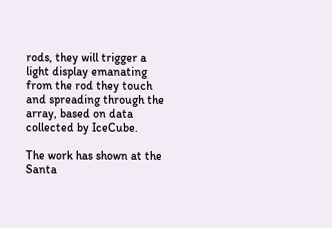rods, they will trigger a light display emanating from the rod they touch and spreading through the array, based on data collected by IceCube.

The work has shown at the Santa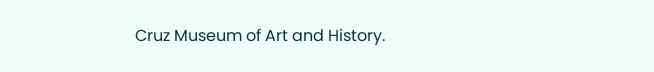Cruz Museum of Art and History.